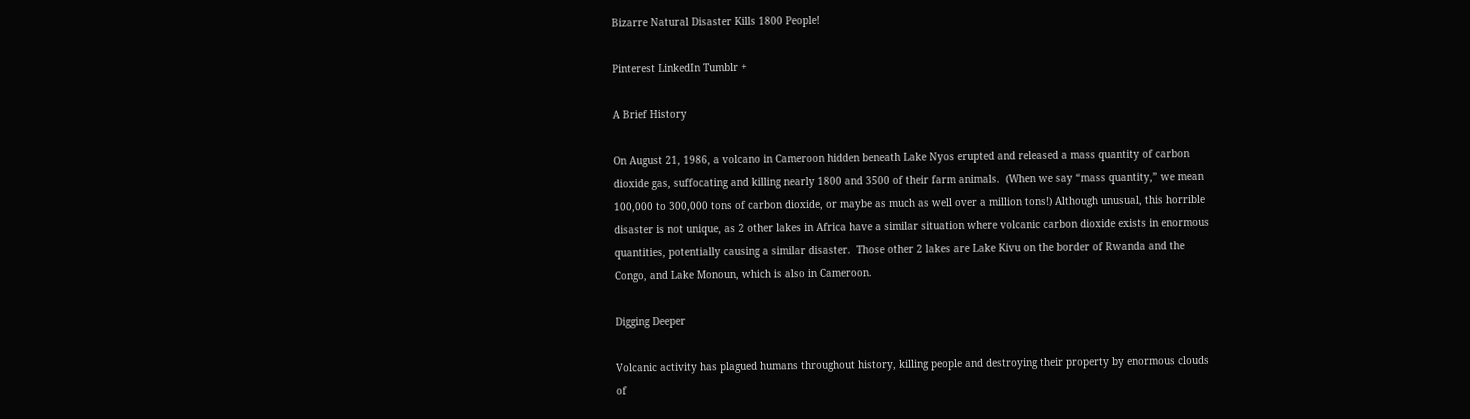Bizarre Natural Disaster Kills 1800 People!

Pinterest LinkedIn Tumblr +

A Brief History

On August 21, 1986, a volcano in Cameroon hidden beneath Lake Nyos erupted and released a mass quantity of carbon dioxide gas, suffocating and killing nearly 1800 and 3500 of their farm animals.  (When we say “mass quantity,” we mean 100,000 to 300,000 tons of carbon dioxide, or maybe as much as well over a million tons!) Although unusual, this horrible disaster is not unique, as 2 other lakes in Africa have a similar situation where volcanic carbon dioxide exists in enormous quantities, potentially causing a similar disaster.  Those other 2 lakes are Lake Kivu on the border of Rwanda and the Congo, and Lake Monoun, which is also in Cameroon.

Digging Deeper

Volcanic activity has plagued humans throughout history, killing people and destroying their property by enormous clouds of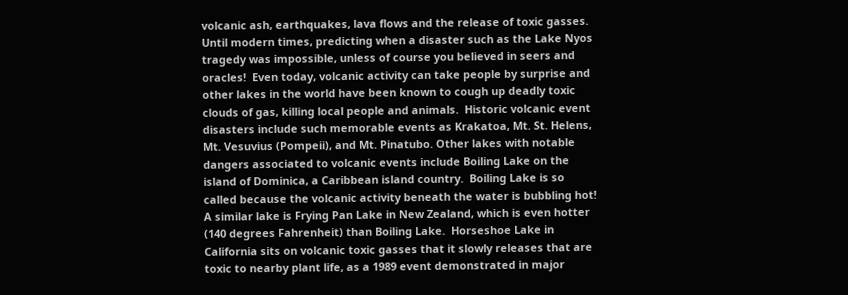volcanic ash, earthquakes, lava flows and the release of toxic gasses. Until modern times, predicting when a disaster such as the Lake Nyos tragedy was impossible, unless of course you believed in seers and oracles!  Even today, volcanic activity can take people by surprise and other lakes in the world have been known to cough up deadly toxic clouds of gas, killing local people and animals.  Historic volcanic event disasters include such memorable events as Krakatoa, Mt. St. Helens, Mt. Vesuvius (Pompeii), and Mt. Pinatubo. Other lakes with notable dangers associated to volcanic events include Boiling Lake on the island of Dominica, a Caribbean island country.  Boiling Lake is so called because the volcanic activity beneath the water is bubbling hot!  A similar lake is Frying Pan Lake in New Zealand, which is even hotter (140 degrees Fahrenheit) than Boiling Lake.  Horseshoe Lake in California sits on volcanic toxic gasses that it slowly releases that are toxic to nearby plant life, as a 1989 event demonstrated in major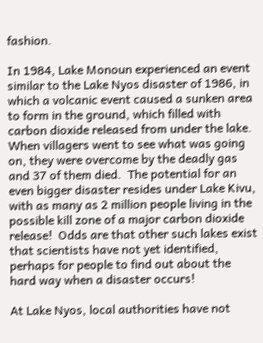fashion.

In 1984, Lake Monoun experienced an event similar to the Lake Nyos disaster of 1986, in which a volcanic event caused a sunken area to form in the ground, which filled with carbon dioxide released from under the lake.  When villagers went to see what was going on, they were overcome by the deadly gas and 37 of them died.  The potential for an even bigger disaster resides under Lake Kivu, with as many as 2 million people living in the possible kill zone of a major carbon dioxide release!  Odds are that other such lakes exist that scientists have not yet identified, perhaps for people to find out about the hard way when a disaster occurs!

At Lake Nyos, local authorities have not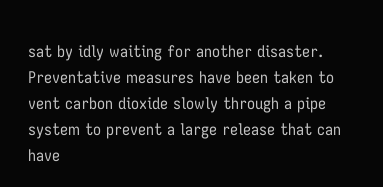sat by idly waiting for another disaster.  Preventative measures have been taken to vent carbon dioxide slowly through a pipe system to prevent a large release that can have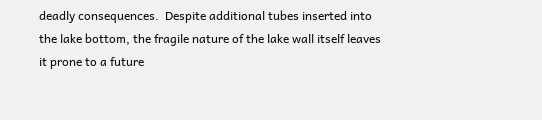deadly consequences.  Despite additional tubes inserted into the lake bottom, the fragile nature of the lake wall itself leaves it prone to a future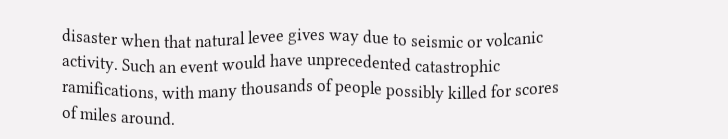disaster when that natural levee gives way due to seismic or volcanic activity. Such an event would have unprecedented catastrophic ramifications, with many thousands of people possibly killed for scores of miles around.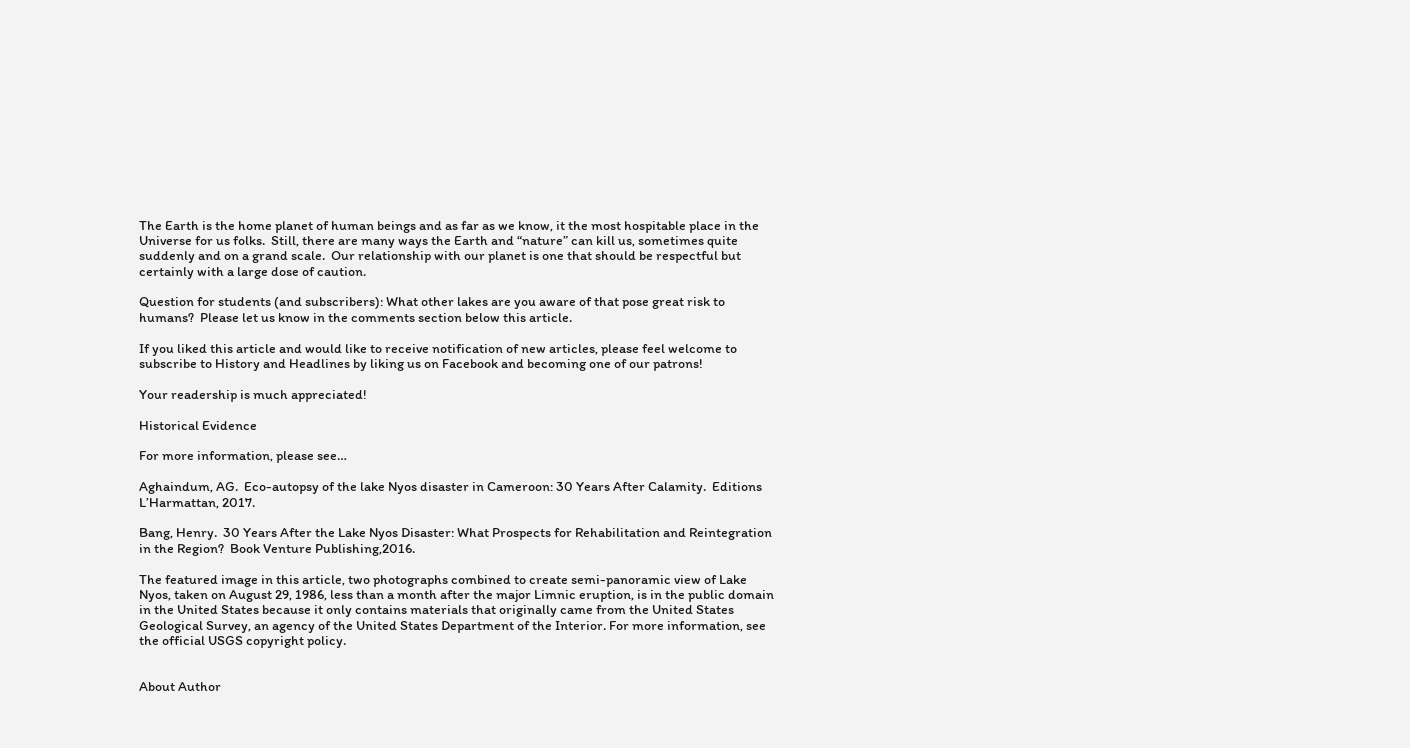The Earth is the home planet of human beings and as far as we know, it the most hospitable place in the Universe for us folks.  Still, there are many ways the Earth and “nature” can kill us, sometimes quite suddenly and on a grand scale.  Our relationship with our planet is one that should be respectful but certainly with a large dose of caution.

Question for students (and subscribers): What other lakes are you aware of that pose great risk to humans?  Please let us know in the comments section below this article.

If you liked this article and would like to receive notification of new articles, please feel welcome to subscribe to History and Headlines by liking us on Facebook and becoming one of our patrons!

Your readership is much appreciated!

Historical Evidence

For more information, please see…

Aghaindum, AG.  Eco-autopsy of the lake Nyos disaster in Cameroon: 30 Years After Calamity.  Editions L’Harmattan, 2017.

Bang, Henry.  30 Years After the Lake Nyos Disaster: What Prospects for Rehabilitation and Reintegration in the Region?  Book Venture Publishing,2016.

The featured image in this article, two photographs combined to create semi-panoramic view of Lake Nyos, taken on August 29, 1986, less than a month after the major Limnic eruption, is in the public domain in the United States because it only contains materials that originally came from the United States Geological Survey, an agency of the United States Department of the Interior. For more information, see the official USGS copyright policy.


About Author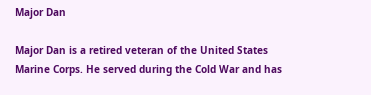Major Dan

Major Dan is a retired veteran of the United States Marine Corps. He served during the Cold War and has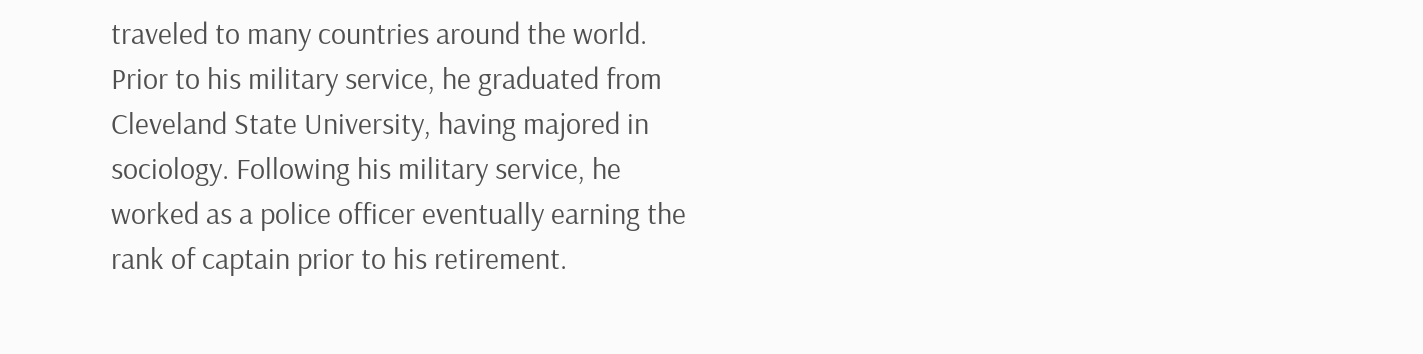traveled to many countries around the world. Prior to his military service, he graduated from Cleveland State University, having majored in sociology. Following his military service, he worked as a police officer eventually earning the rank of captain prior to his retirement.